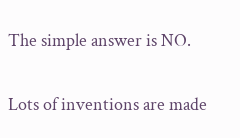The simple answer is NO.

Lots of inventions are made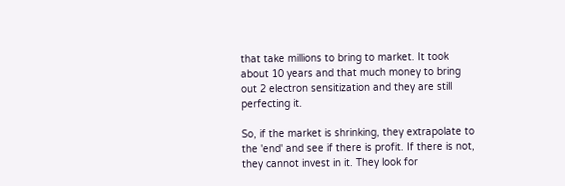that take millions to bring to market. It took about 10 years and that much money to bring out 2 electron sensitization and they are still perfecting it.

So, if the market is shrinking, they extrapolate to the 'end' and see if there is profit. If there is not, they cannot invest in it. They look for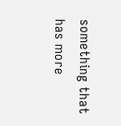something that has more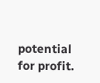potential for profit.